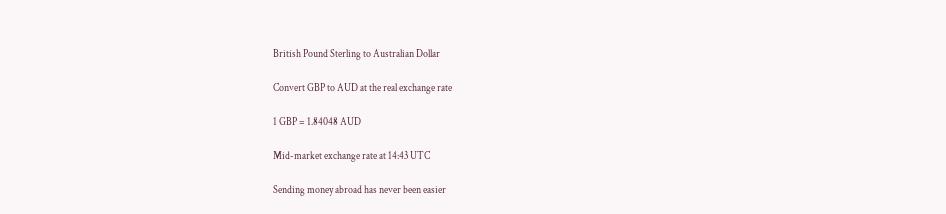British Pound Sterling to Australian Dollar

Convert GBP to AUD at the real exchange rate

1 GBP = 1.84048 AUD

Mid-market exchange rate at 14:43 UTC

Sending money abroad has never been easier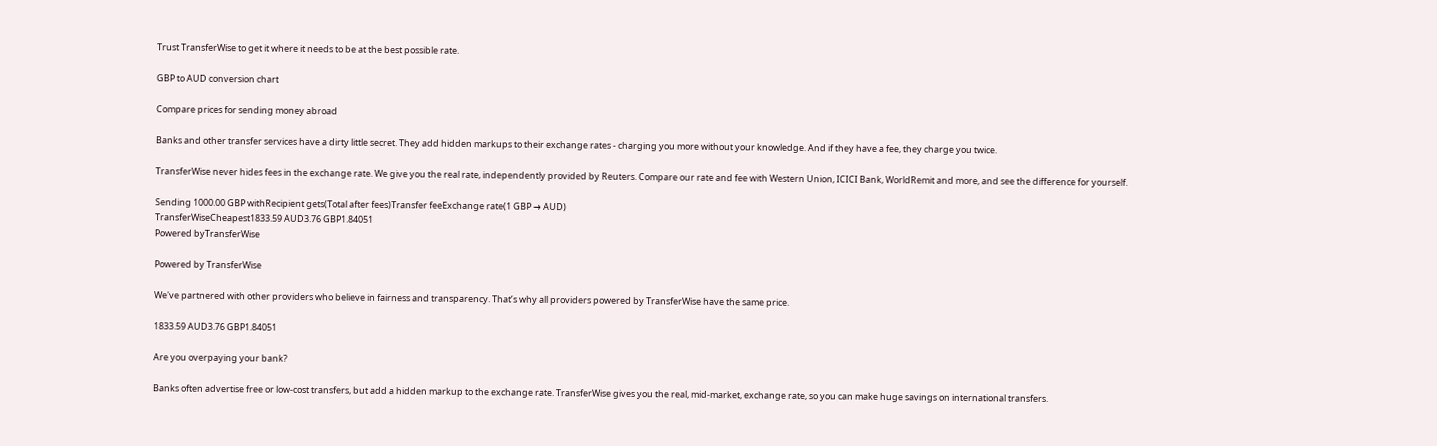Trust TransferWise to get it where it needs to be at the best possible rate.

GBP to AUD conversion chart

Compare prices for sending money abroad

Banks and other transfer services have a dirty little secret. They add hidden markups to their exchange rates - charging you more without your knowledge. And if they have a fee, they charge you twice.

TransferWise never hides fees in the exchange rate. We give you the real rate, independently provided by Reuters. Compare our rate and fee with Western Union, ICICI Bank, WorldRemit and more, and see the difference for yourself.

Sending 1000.00 GBP withRecipient gets(Total after fees)Transfer feeExchange rate(1 GBP → AUD)
TransferWiseCheapest1833.59 AUD3.76 GBP1.84051
Powered byTransferWise

Powered by TransferWise

We've partnered with other providers who believe in fairness and transparency. That’s why all providers powered by TransferWise have the same price.

1833.59 AUD3.76 GBP1.84051

Are you overpaying your bank?

Banks often advertise free or low-cost transfers, but add a hidden markup to the exchange rate. TransferWise gives you the real, mid-market, exchange rate, so you can make huge savings on international transfers.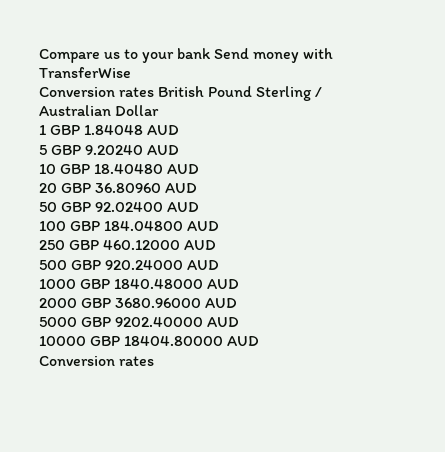Compare us to your bank Send money with TransferWise
Conversion rates British Pound Sterling / Australian Dollar
1 GBP 1.84048 AUD
5 GBP 9.20240 AUD
10 GBP 18.40480 AUD
20 GBP 36.80960 AUD
50 GBP 92.02400 AUD
100 GBP 184.04800 AUD
250 GBP 460.12000 AUD
500 GBP 920.24000 AUD
1000 GBP 1840.48000 AUD
2000 GBP 3680.96000 AUD
5000 GBP 9202.40000 AUD
10000 GBP 18404.80000 AUD
Conversion rates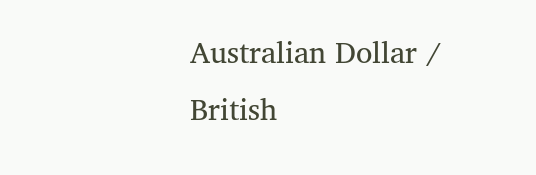Australian Dollar / British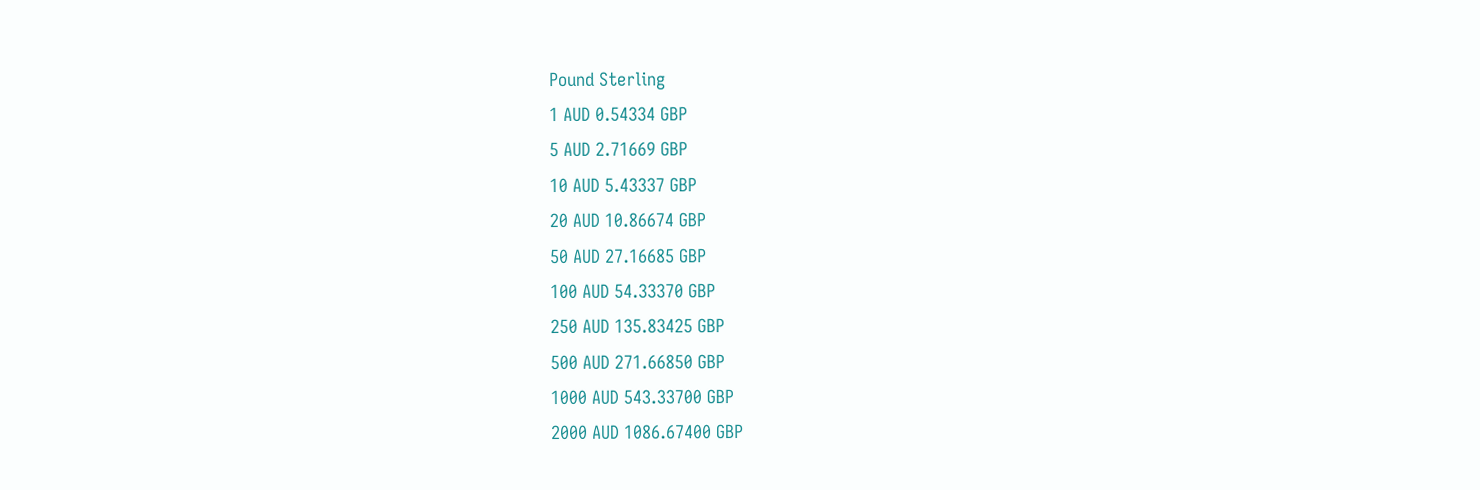Pound Sterling
1 AUD 0.54334 GBP
5 AUD 2.71669 GBP
10 AUD 5.43337 GBP
20 AUD 10.86674 GBP
50 AUD 27.16685 GBP
100 AUD 54.33370 GBP
250 AUD 135.83425 GBP
500 AUD 271.66850 GBP
1000 AUD 543.33700 GBP
2000 AUD 1086.67400 GBP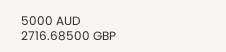5000 AUD 2716.68500 GBP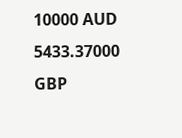10000 AUD 5433.37000 GBP